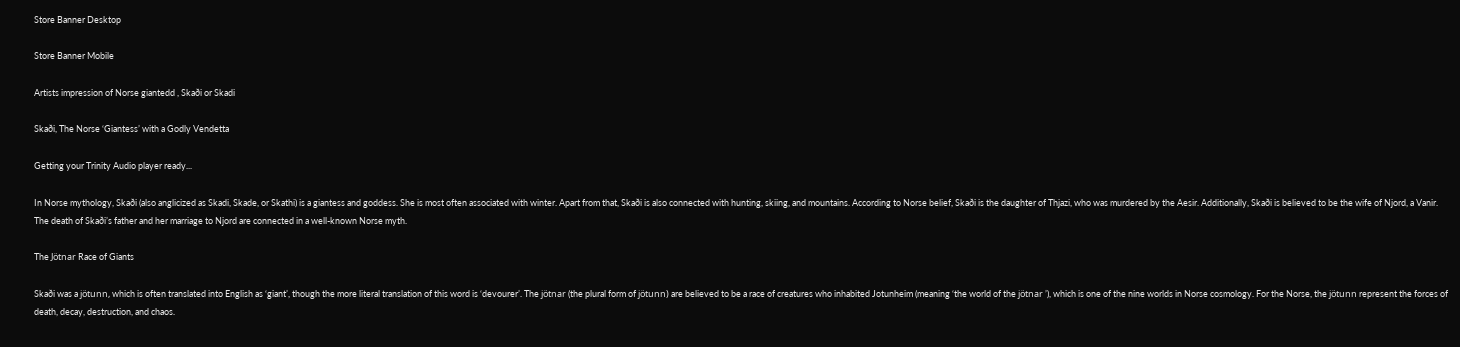Store Banner Desktop

Store Banner Mobile

Artists impression of Norse giantedd , Skaði or Skadi

Skaði, The Norse ‘Giantess’ with a Godly Vendetta

Getting your Trinity Audio player ready...

In Norse mythology, Skaði (also anglicized as Skadi, Skade, or Skathi) is a giantess and goddess. She is most often associated with winter. Apart from that, Skaði is also connected with hunting, skiing, and mountains. According to Norse belief, Skaði is the daughter of Thjazi, who was murdered by the Aesir. Additionally, Skaði is believed to be the wife of Njord, a Vanir. The death of Skaði’s father and her marriage to Njord are connected in a well-known Norse myth.

The Jötnar Race of Giants

Skaði was a jötunn, which is often translated into English as ‘giant’, though the more literal translation of this word is ‘devourer’. The jötnar (the plural form of jötunn) are believed to be a race of creatures who inhabited Jotunheim (meaning ‘the world of the jötnar ’), which is one of the nine worlds in Norse cosmology. For the Norse, the jötunn represent the forces of death, decay, destruction, and chaos.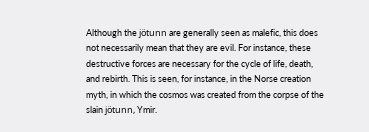Although the jötunn are generally seen as malefic, this does not necessarily mean that they are evil. For instance, these destructive forces are necessary for the cycle of life, death, and rebirth. This is seen, for instance, in the Norse creation myth, in which the cosmos was created from the corpse of the slain jötunn, Ymir.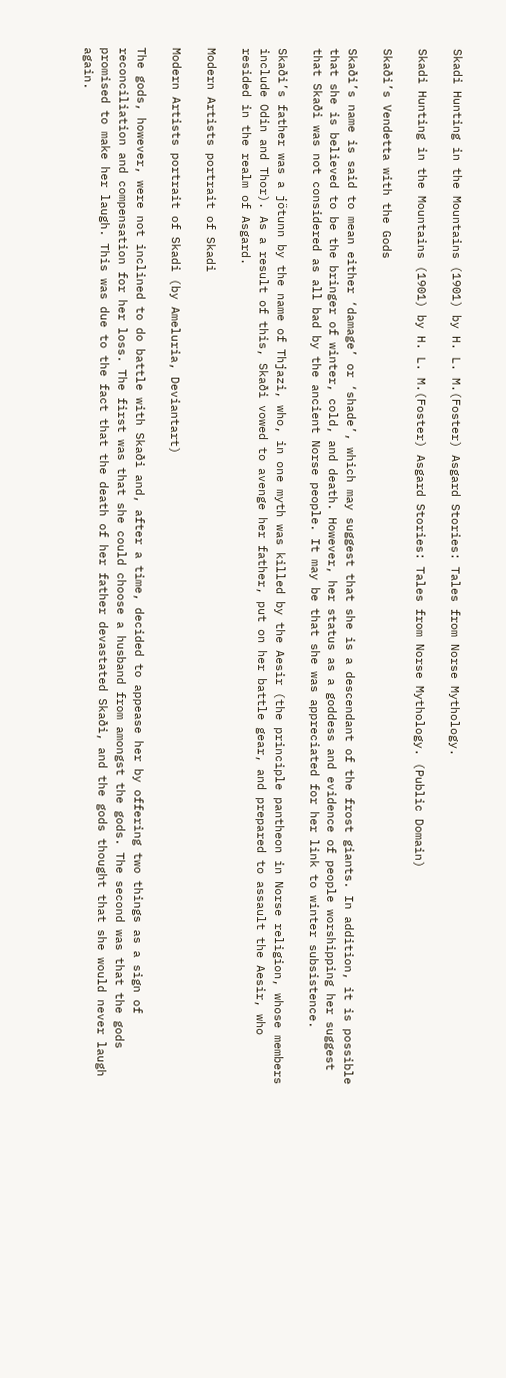Skadi Hunting in the Mountains (1901) by H. L. M.(Foster) Asgard Stories: Tales from Norse Mythology.

Skadi Hunting in the Mountains (1901) by H. L. M.(Foster) Asgard Stories: Tales from Norse Mythology. (Public Domain)

Skaði’s Vendetta with the Gods

Skaði’s name is said to mean either ‘damage’ or ‘shade’, which may suggest that she is a descendant of the frost giants. In addition, it is possible that she is believed to be the bringer of winter, cold, and death. However, her status as a goddess and evidence of people worshipping her suggest that Skaði was not considered as all bad by the ancient Norse people. It may be that she was appreciated for her link to winter subsistence.

Skaði’s father was a jötunn by the name of Thjazi, who, in one myth was killed by the Aesir (the principle pantheon in Norse religion, whose members include Odin and Thor). As a result of this, Skaði vowed to avenge her father, put on her battle gear, and prepared to assault the Aesir, who resided in the realm of Asgard.

Modern Artists portrait of Skadi

Modern Artists portrait of Skadi (by Ameluria, Deviantart)

The gods, however, were not inclined to do battle with Skaði and, after a time, decided to appease her by offering two things as a sign of reconciliation and compensation for her loss. The first was that she could choose a husband from amongst the gods. The second was that the gods promised to make her laugh. This was due to the fact that the death of her father devastated Skaði, and the gods thought that she would never laugh again.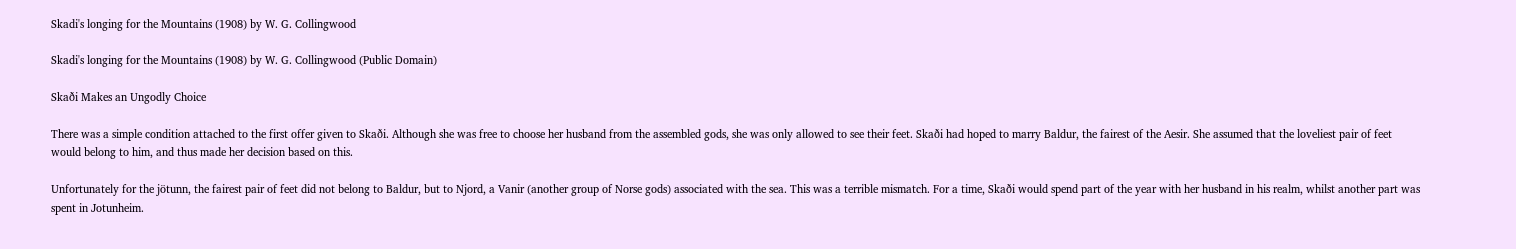Skadi's longing for the Mountains (1908) by W. G. Collingwood

Skadi's longing for the Mountains (1908) by W. G. Collingwood (Public Domain)

Skaði Makes an Ungodly Choice

There was a simple condition attached to the first offer given to Skaði. Although she was free to choose her husband from the assembled gods, she was only allowed to see their feet. Skaði had hoped to marry Baldur, the fairest of the Aesir. She assumed that the loveliest pair of feet would belong to him, and thus made her decision based on this.

Unfortunately for the jötunn, the fairest pair of feet did not belong to Baldur, but to Njord, a Vanir (another group of Norse gods) associated with the sea. This was a terrible mismatch. For a time, Skaði would spend part of the year with her husband in his realm, whilst another part was spent in Jotunheim.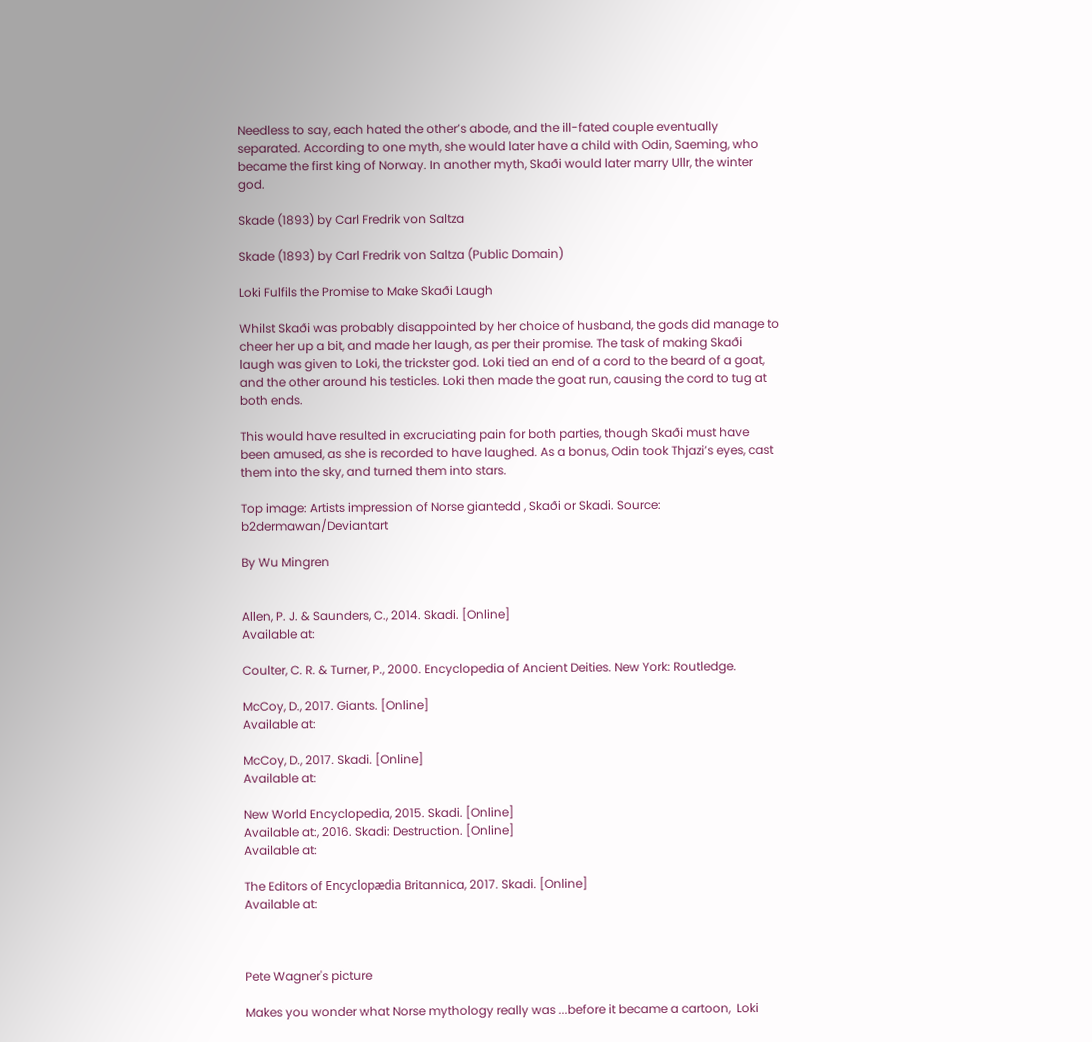Needless to say, each hated the other’s abode, and the ill-fated couple eventually separated. According to one myth, she would later have a child with Odin, Saeming, who became the first king of Norway. In another myth, Skaði would later marry Ullr, the winter god.

Skade (1893) by Carl Fredrik von Saltza

Skade (1893) by Carl Fredrik von Saltza (Public Domain)

Loki Fulfils the Promise to Make Skaði Laugh

Whilst Skaði was probably disappointed by her choice of husband, the gods did manage to cheer her up a bit, and made her laugh, as per their promise. The task of making Skaði laugh was given to Loki, the trickster god. Loki tied an end of a cord to the beard of a goat, and the other around his testicles. Loki then made the goat run, causing the cord to tug at both ends.

This would have resulted in excruciating pain for both parties, though Skaði must have been amused, as she is recorded to have laughed. As a bonus, Odin took Thjazi’s eyes, cast them into the sky, and turned them into stars.

Top image: Artists impression of Norse giantedd , Skaði or Skadi. Source: b2dermawan/Deviantart

By Wu Mingren


Allen, P. J. & Saunders, C., 2014. Skadi. [Online]
Available at:

Coulter, C. R. & Turner, P., 2000. Encyclopedia of Ancient Deities. New York: Routledge.

McCoy, D., 2017. Giants. [Online]
Available at:

McCoy, D., 2017. Skadi. [Online]
Available at:

New World Encyclopedia, 2015. Skadi. [Online]
Available at:, 2016. Skadi: Destruction. [Online]
Available at:

The Editors of Encyclopædia Britannica, 2017. Skadi. [Online]
Available at:



Pete Wagner's picture

Makes you wonder what Norse mythology really was ...before it became a cartoon,  Loki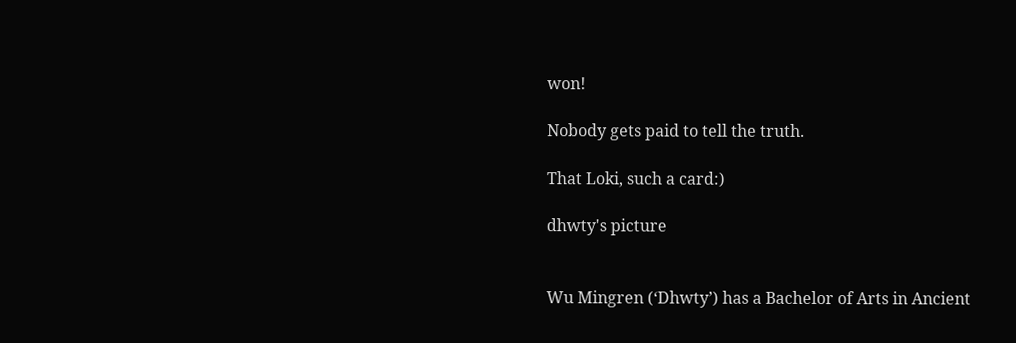won!

Nobody gets paid to tell the truth.

That Loki, such a card:)

dhwty's picture


Wu Mingren (‘Dhwty’) has a Bachelor of Arts in Ancient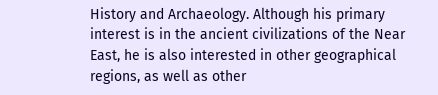History and Archaeology. Although his primary interest is in the ancient civilizations of the Near East, he is also interested in other geographical regions, as well as other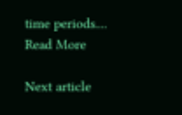time periods.... Read More

Next article